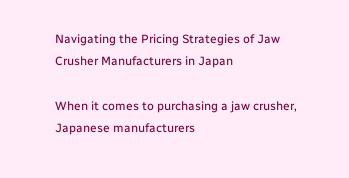Navigating the Pricing Strategies of Jaw Crusher Manufacturers in Japan

When it comes to purchasing a jaw crusher, Japanese manufacturers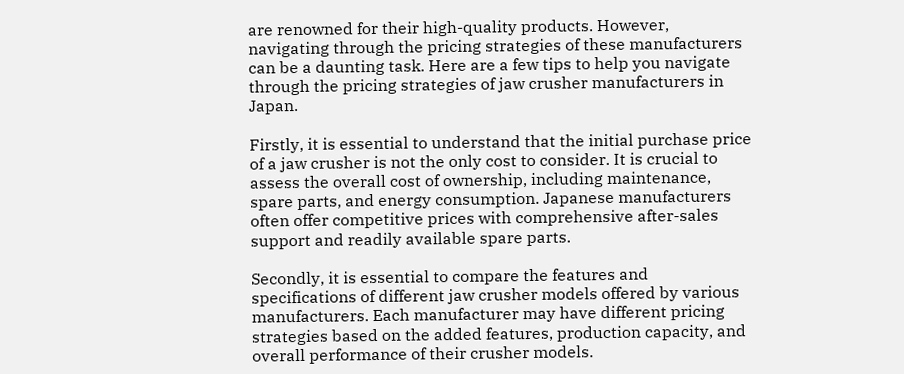are renowned for their high-quality products. However, navigating through the pricing strategies of these manufacturers can be a daunting task. Here are a few tips to help you navigate through the pricing strategies of jaw crusher manufacturers in Japan.

Firstly, it is essential to understand that the initial purchase price of a jaw crusher is not the only cost to consider. It is crucial to assess the overall cost of ownership, including maintenance, spare parts, and energy consumption. Japanese manufacturers often offer competitive prices with comprehensive after-sales support and readily available spare parts.

Secondly, it is essential to compare the features and specifications of different jaw crusher models offered by various manufacturers. Each manufacturer may have different pricing strategies based on the added features, production capacity, and overall performance of their crusher models.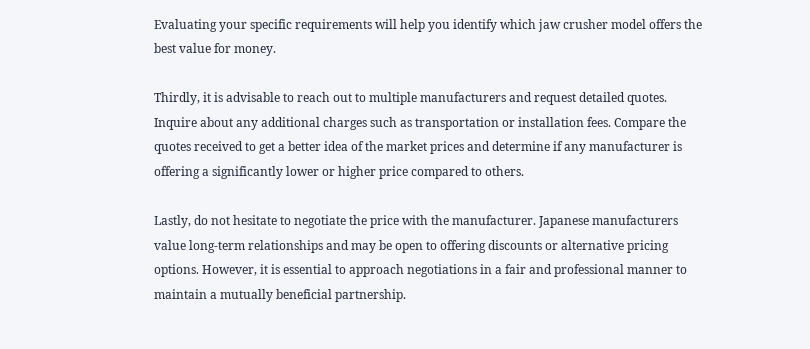Evaluating your specific requirements will help you identify which jaw crusher model offers the best value for money.

Thirdly, it is advisable to reach out to multiple manufacturers and request detailed quotes. Inquire about any additional charges such as transportation or installation fees. Compare the quotes received to get a better idea of the market prices and determine if any manufacturer is offering a significantly lower or higher price compared to others.

Lastly, do not hesitate to negotiate the price with the manufacturer. Japanese manufacturers value long-term relationships and may be open to offering discounts or alternative pricing options. However, it is essential to approach negotiations in a fair and professional manner to maintain a mutually beneficial partnership.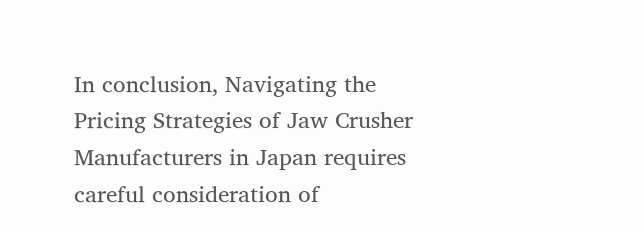In conclusion, Navigating the Pricing Strategies of Jaw Crusher Manufacturers in Japan requires careful consideration of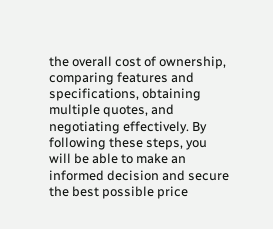the overall cost of ownership, comparing features and specifications, obtaining multiple quotes, and negotiating effectively. By following these steps, you will be able to make an informed decision and secure the best possible price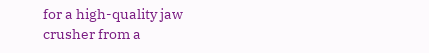for a high-quality jaw crusher from a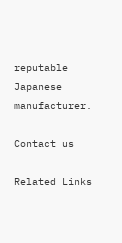reputable Japanese manufacturer.

Contact us

Related Links